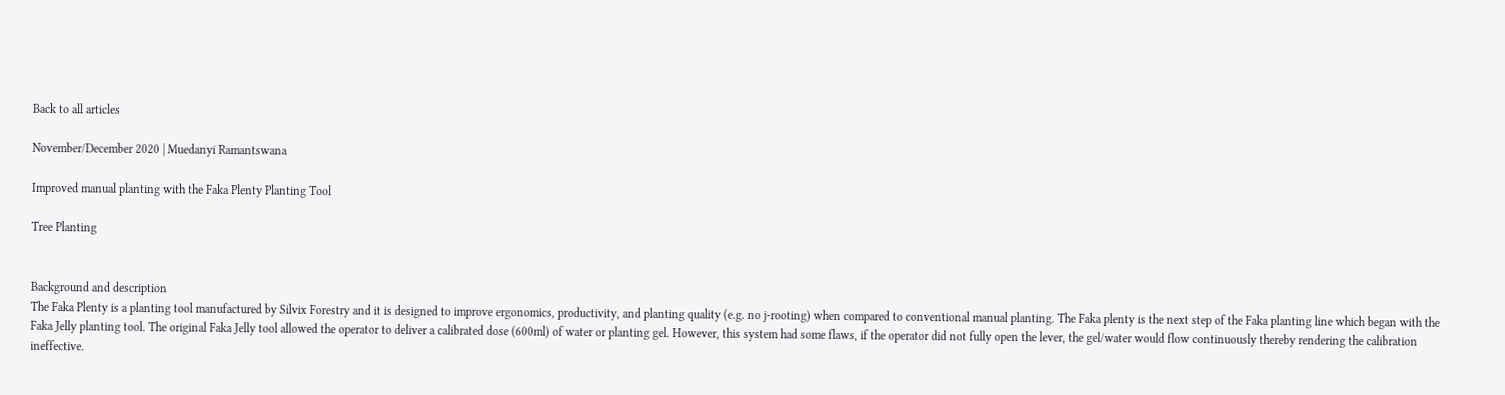Back to all articles

November/December 2020 | Muedanyi Ramantswana

Improved manual planting with the Faka Plenty Planting Tool

Tree Planting


Background and description
The Faka Plenty is a planting tool manufactured by Silvix Forestry and it is designed to improve ergonomics, productivity, and planting quality (e.g. no j-rooting) when compared to conventional manual planting. The Faka plenty is the next step of the Faka planting line which began with the Faka Jelly planting tool. The original Faka Jelly tool allowed the operator to deliver a calibrated dose (600ml) of water or planting gel. However, this system had some flaws, if the operator did not fully open the lever, the gel/water would flow continuously thereby rendering the calibration ineffective.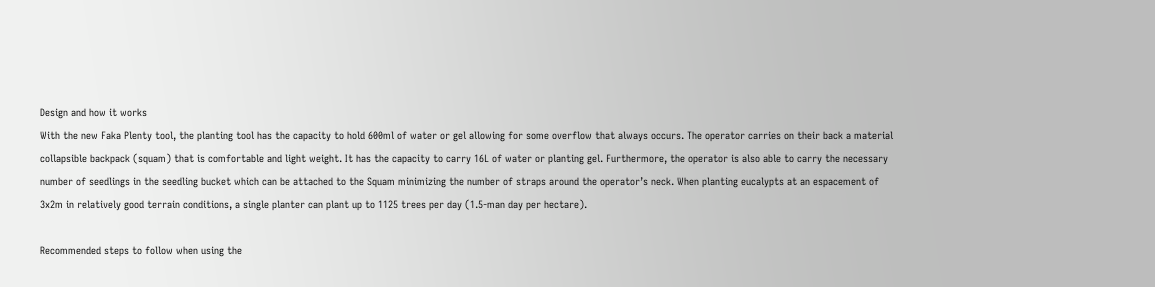Design and how it works
With the new Faka Plenty tool, the planting tool has the capacity to hold 600ml of water or gel allowing for some overflow that always occurs. The operator carries on their back a material collapsible backpack (squam) that is comfortable and light weight. It has the capacity to carry 16L of water or planting gel. Furthermore, the operator is also able to carry the necessary number of seedlings in the seedling bucket which can be attached to the Squam minimizing the number of straps around the operator’s neck. When planting eucalypts at an espacement of 3x2m in relatively good terrain conditions, a single planter can plant up to 1125 trees per day (1.5-man day per hectare).

Recommended steps to follow when using the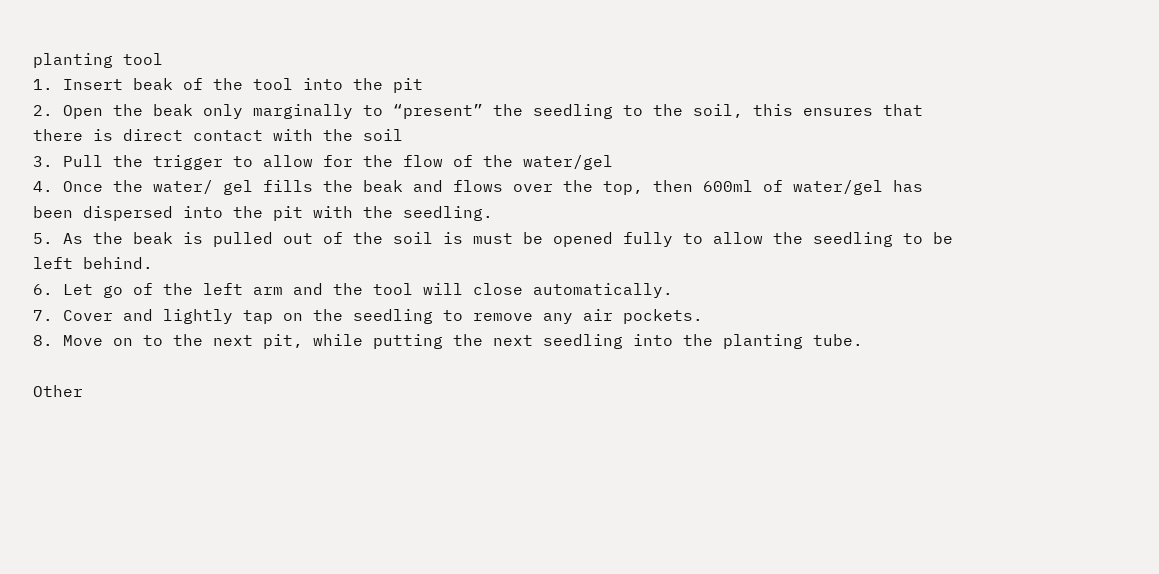planting tool
1. Insert beak of the tool into the pit
2. Open the beak only marginally to “present” the seedling to the soil, this ensures that there is direct contact with the soil
3. Pull the trigger to allow for the flow of the water/gel
4. Once the water/ gel fills the beak and flows over the top, then 600ml of water/gel has been dispersed into the pit with the seedling.
5. As the beak is pulled out of the soil is must be opened fully to allow the seedling to be left behind.
6. Let go of the left arm and the tool will close automatically.
7. Cover and lightly tap on the seedling to remove any air pockets.
8. Move on to the next pit, while putting the next seedling into the planting tube.

Other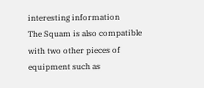interesting information
The Squam is also compatible with two other pieces of equipment such as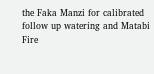the Faka Manzi for calibrated follow up watering and Matabi Fire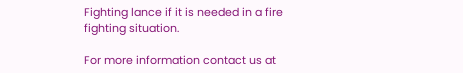Fighting lance if it is needed in a fire fighting situation.

For more information contact us at